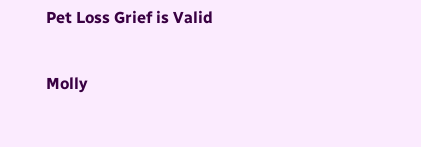Pet Loss Grief is Valid

Molly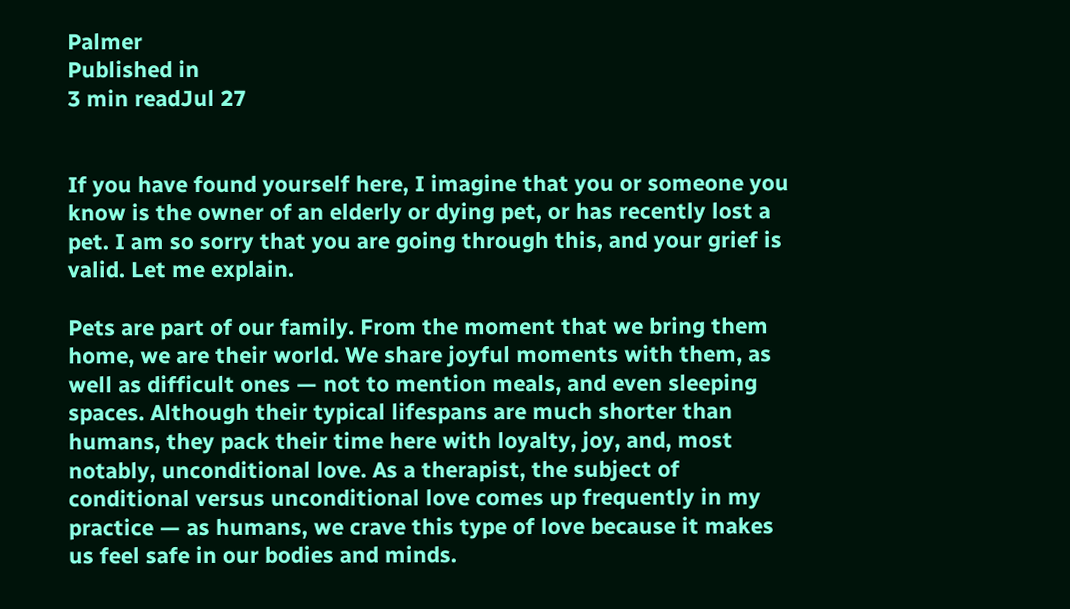Palmer
Published in
3 min readJul 27


If you have found yourself here, I imagine that you or someone you know is the owner of an elderly or dying pet, or has recently lost a pet. I am so sorry that you are going through this, and your grief is valid. Let me explain.

Pets are part of our family. From the moment that we bring them home, we are their world. We share joyful moments with them, as well as difficult ones — not to mention meals, and even sleeping spaces. Although their typical lifespans are much shorter than humans, they pack their time here with loyalty, joy, and, most notably, unconditional love. As a therapist, the subject of conditional versus unconditional love comes up frequently in my practice — as humans, we crave this type of love because it makes us feel safe in our bodies and minds.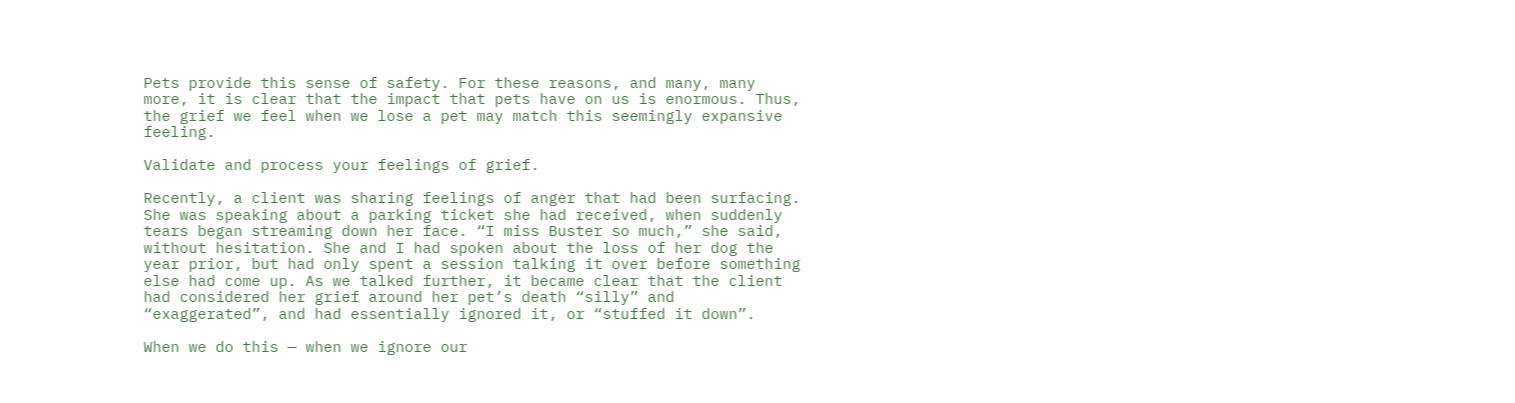Pets provide this sense of safety. For these reasons, and many, many more, it is clear that the impact that pets have on us is enormous. Thus, the grief we feel when we lose a pet may match this seemingly expansive feeling.

Validate and process your feelings of grief.

Recently, a client was sharing feelings of anger that had been surfacing. She was speaking about a parking ticket she had received, when suddenly tears began streaming down her face. “I miss Buster so much,” she said, without hesitation. She and I had spoken about the loss of her dog the year prior, but had only spent a session talking it over before something else had come up. As we talked further, it became clear that the client had considered her grief around her pet’s death “silly” and “exaggerated”, and had essentially ignored it, or “stuffed it down”.

When we do this — when we ignore our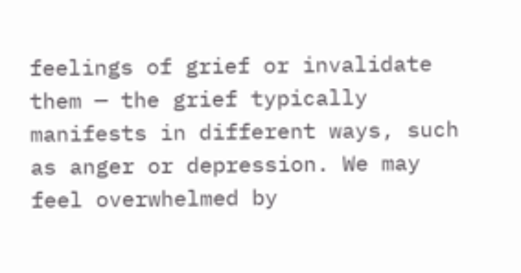feelings of grief or invalidate them — the grief typically manifests in different ways, such as anger or depression. We may feel overwhelmed by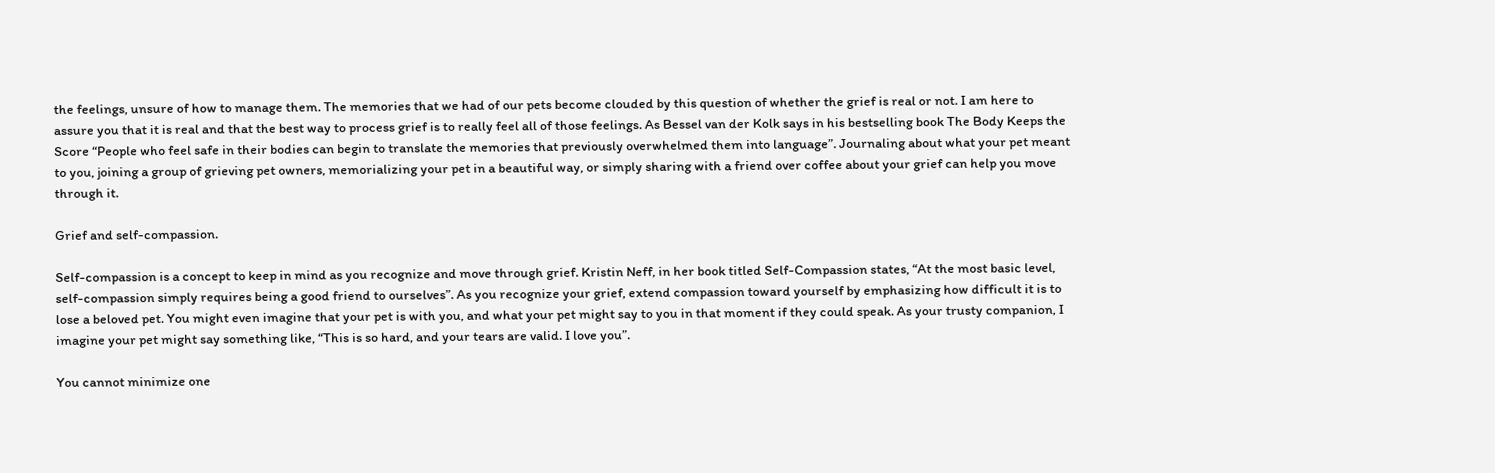the feelings, unsure of how to manage them. The memories that we had of our pets become clouded by this question of whether the grief is real or not. I am here to assure you that it is real and that the best way to process grief is to really feel all of those feelings. As Bessel van der Kolk says in his bestselling book The Body Keeps the Score “People who feel safe in their bodies can begin to translate the memories that previously overwhelmed them into language”. Journaling about what your pet meant to you, joining a group of grieving pet owners, memorializing your pet in a beautiful way, or simply sharing with a friend over coffee about your grief can help you move through it.

Grief and self-compassion.

Self-compassion is a concept to keep in mind as you recognize and move through grief. Kristin Neff, in her book titled Self-Compassion states, “At the most basic level, self-compassion simply requires being a good friend to ourselves”. As you recognize your grief, extend compassion toward yourself by emphasizing how difficult it is to lose a beloved pet. You might even imagine that your pet is with you, and what your pet might say to you in that moment if they could speak. As your trusty companion, I imagine your pet might say something like, “This is so hard, and your tears are valid. I love you”.

You cannot minimize one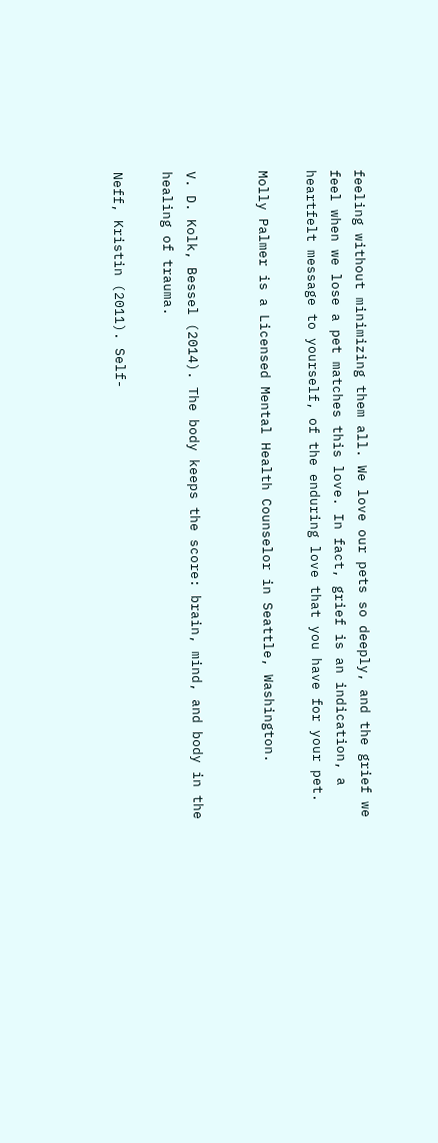feeling without minimizing them all. We love our pets so deeply, and the grief we feel when we lose a pet matches this love. In fact, grief is an indication, a heartfelt message to yourself, of the enduring love that you have for your pet.

Molly Palmer is a Licensed Mental Health Counselor in Seattle, Washington.


V. D. Kolk, Bessel (2014). The body keeps the score: brain, mind, and body in the healing of trauma.

Neff, Kristin (2011). Self-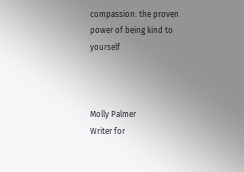compassion: the proven power of being kind to yourself



Molly Palmer
Writer for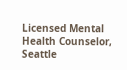Licensed Mental Health Counselor, Seattle